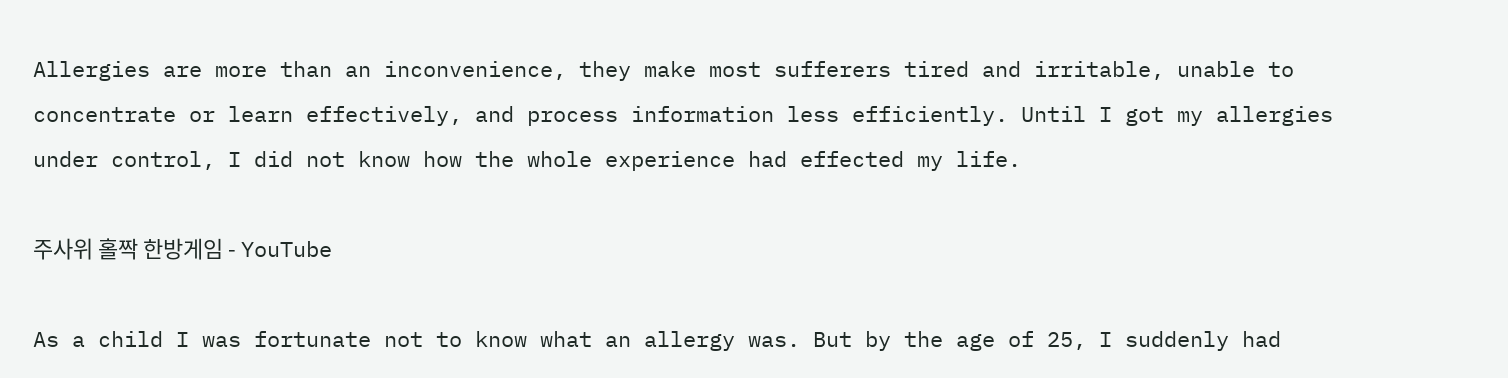Allergies are more than an inconvenience, they make most sufferers tired and irritable, unable to concentrate or learn effectively, and process information less efficiently. Until I got my allergies under control, I did not know how the whole experience had effected my life.

주사위 홀짝 한방게임 - YouTube

As a child I was fortunate not to know what an allergy was. But by the age of 25, I suddenly had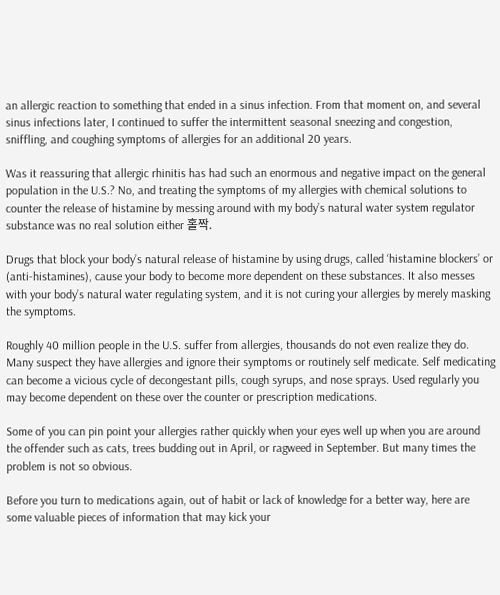an allergic reaction to something that ended in a sinus infection. From that moment on, and several sinus infections later, I continued to suffer the intermittent seasonal sneezing and congestion, sniffling, and coughing symptoms of allergies for an additional 20 years.

Was it reassuring that allergic rhinitis has had such an enormous and negative impact on the general population in the U.S.? No, and treating the symptoms of my allergies with chemical solutions to counter the release of histamine by messing around with my body’s natural water system regulator substance was no real solution either 홀짝.

Drugs that block your body’s natural release of histamine by using drugs, called ‘histamine blockers’ or (anti-histamines), cause your body to become more dependent on these substances. It also messes with your body’s natural water regulating system, and it is not curing your allergies by merely masking the symptoms.

Roughly 40 million people in the U.S. suffer from allergies, thousands do not even realize they do. Many suspect they have allergies and ignore their symptoms or routinely self medicate. Self medicating can become a vicious cycle of decongestant pills, cough syrups, and nose sprays. Used regularly you may become dependent on these over the counter or prescription medications.

Some of you can pin point your allergies rather quickly when your eyes well up when you are around the offender such as cats, trees budding out in April, or ragweed in September. But many times the problem is not so obvious.

Before you turn to medications again, out of habit or lack of knowledge for a better way, here are some valuable pieces of information that may kick your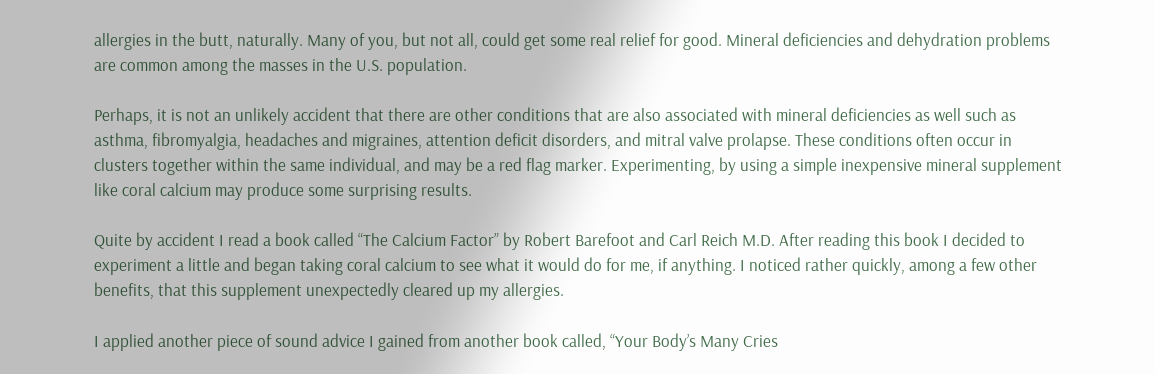allergies in the butt, naturally. Many of you, but not all, could get some real relief for good. Mineral deficiencies and dehydration problems are common among the masses in the U.S. population.

Perhaps, it is not an unlikely accident that there are other conditions that are also associated with mineral deficiencies as well such as asthma, fibromyalgia, headaches and migraines, attention deficit disorders, and mitral valve prolapse. These conditions often occur in clusters together within the same individual, and may be a red flag marker. Experimenting, by using a simple inexpensive mineral supplement like coral calcium may produce some surprising results.

Quite by accident I read a book called “The Calcium Factor” by Robert Barefoot and Carl Reich M.D. After reading this book I decided to experiment a little and began taking coral calcium to see what it would do for me, if anything. I noticed rather quickly, among a few other benefits, that this supplement unexpectedly cleared up my allergies.

I applied another piece of sound advice I gained from another book called, “Your Body’s Many Cries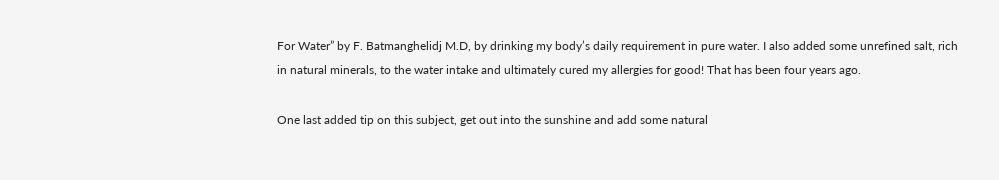For Water” by F. Batmanghelidj M.D, by drinking my body’s daily requirement in pure water. I also added some unrefined salt, rich in natural minerals, to the water intake and ultimately cured my allergies for good! That has been four years ago.

One last added tip on this subject, get out into the sunshine and add some natural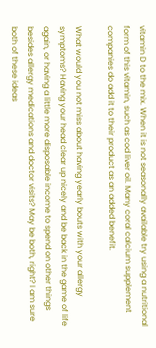vitamin D to the mix. When it is not seasonally available try using a nutritional form of this vitamin, such as cod liver oil. Many coral calcium supplement companies do add it to their product as an added benefit.

What would you not miss about having yearly bouts with your allergy symptoms? Having your head clear up nicely and be back in the game of life again, or having a little more disposable income to spend on other things besides allergy medications and doctor visits? May be both, right? I am sure both of these ideas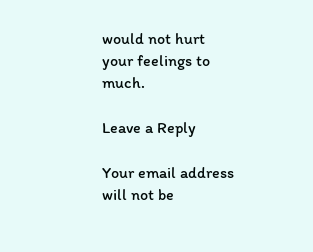would not hurt your feelings to much.

Leave a Reply

Your email address will not be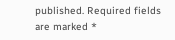published. Required fields are marked *